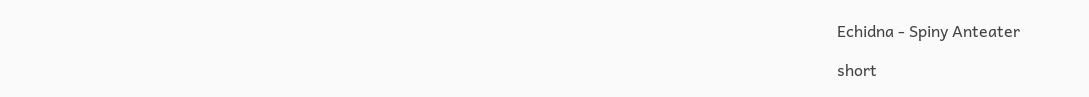Echidna - Spiny Anteater

short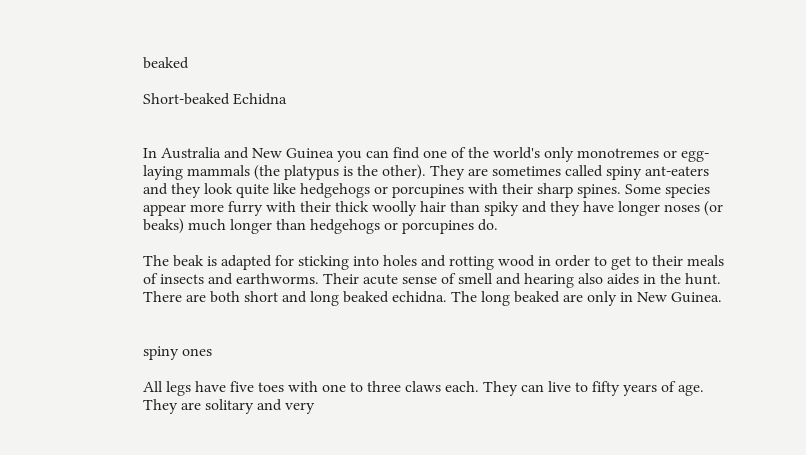beaked

Short-beaked Echidna


In Australia and New Guinea you can find one of the world's only monotremes or egg-laying mammals (the platypus is the other). They are sometimes called spiny ant-eaters and they look quite like hedgehogs or porcupines with their sharp spines. Some species appear more furry with their thick woolly hair than spiky and they have longer noses (or beaks) much longer than hedgehogs or porcupines do.

The beak is adapted for sticking into holes and rotting wood in order to get to their meals of insects and earthworms. Their acute sense of smell and hearing also aides in the hunt. There are both short and long beaked echidna. The long beaked are only in New Guinea.


spiny ones

All legs have five toes with one to three claws each. They can live to fifty years of age. They are solitary and very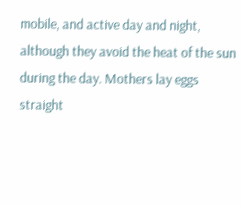mobile, and active day and night, although they avoid the heat of the sun during the day. Mothers lay eggs straight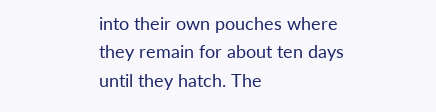into their own pouches where they remain for about ten days until they hatch. The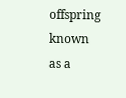offspring known as a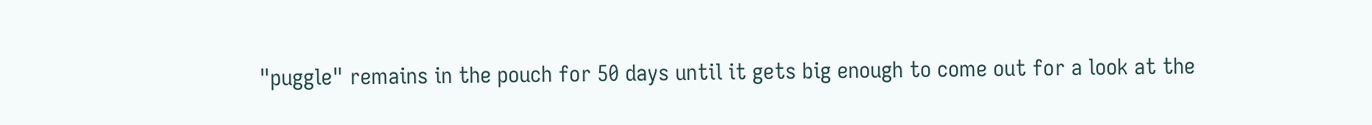"puggle" remains in the pouch for 50 days until it gets big enough to come out for a look at the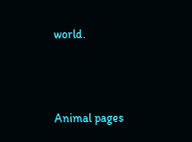world.



Animal pages